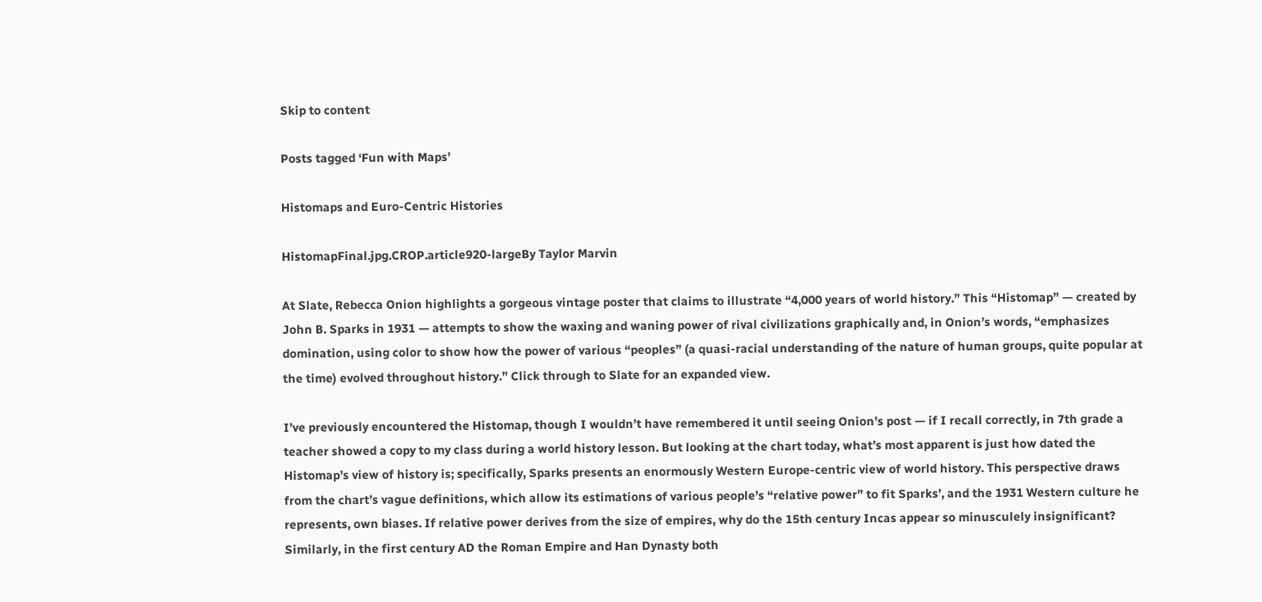Skip to content

Posts tagged ‘Fun with Maps’

Histomaps and Euro-Centric Histories

HistomapFinal.jpg.CROP.article920-largeBy Taylor Marvin

At Slate, Rebecca Onion highlights a gorgeous vintage poster that claims to illustrate “4,000 years of world history.” This “Histomap” — created by John B. Sparks in 1931 — attempts to show the waxing and waning power of rival civilizations graphically and, in Onion’s words, “emphasizes domination, using color to show how the power of various “peoples” (a quasi-racial understanding of the nature of human groups, quite popular at the time) evolved throughout history.” Click through to Slate for an expanded view.

I’ve previously encountered the Histomap, though I wouldn’t have remembered it until seeing Onion’s post — if I recall correctly, in 7th grade a teacher showed a copy to my class during a world history lesson. But looking at the chart today, what’s most apparent is just how dated the Histomap’s view of history is; specifically, Sparks presents an enormously Western Europe-centric view of world history. This perspective draws from the chart’s vague definitions, which allow its estimations of various people’s “relative power” to fit Sparks’, and the 1931 Western culture he represents, own biases. If relative power derives from the size of empires, why do the 15th century Incas appear so minusculely insignificant? Similarly, in the first century AD the Roman Empire and Han Dynasty both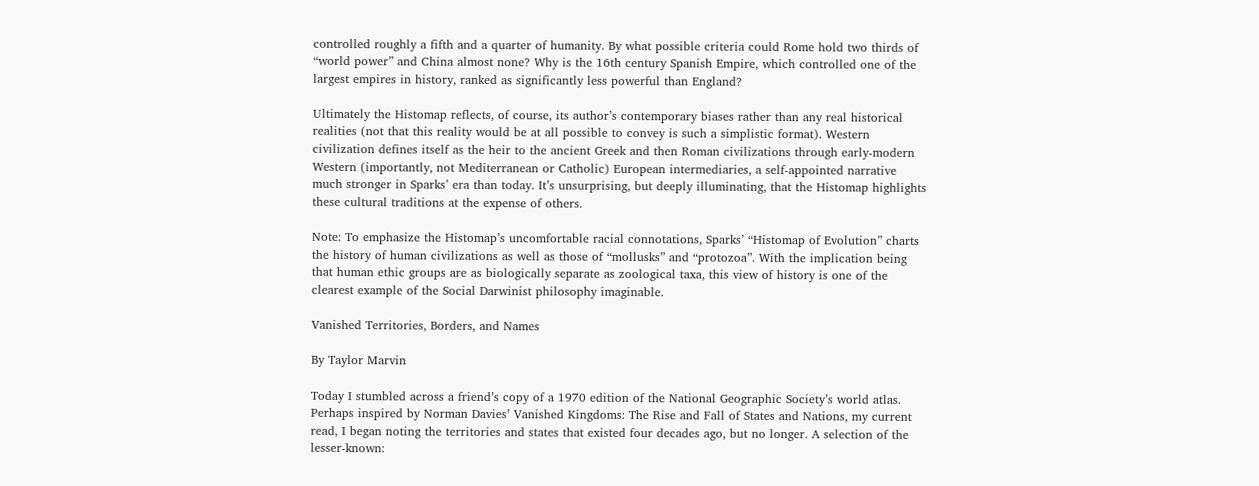controlled roughly a fifth and a quarter of humanity. By what possible criteria could Rome hold two thirds of “world power” and China almost none? Why is the 16th century Spanish Empire, which controlled one of the largest empires in history, ranked as significantly less powerful than England?

Ultimately the Histomap reflects, of course, its author’s contemporary biases rather than any real historical realities (not that this reality would be at all possible to convey is such a simplistic format). Western civilization defines itself as the heir to the ancient Greek and then Roman civilizations through early-modern Western (importantly, not Mediterranean or Catholic) European intermediaries, a self-appointed narrative much stronger in Sparks’ era than today. It’s unsurprising, but deeply illuminating, that the Histomap highlights these cultural traditions at the expense of others.

Note: To emphasize the Histomap’s uncomfortable racial connotations, Sparks’ “Histomap of Evolution” charts the history of human civilizations as well as those of “mollusks” and “protozoa”. With the implication being that human ethic groups are as biologically separate as zoological taxa, this view of history is one of the clearest example of the Social Darwinist philosophy imaginable.

Vanished Territories, Borders, and Names

By Taylor Marvin

Today I stumbled across a friend’s copy of a 1970 edition of the National Geographic Society’s world atlas. Perhaps inspired by Norman Davies’ Vanished Kingdoms: The Rise and Fall of States and Nations, my current read, I began noting the territories and states that existed four decades ago, but no longer. A selection of the lesser-known: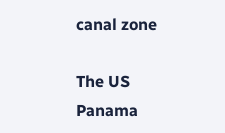canal zone

The US Panama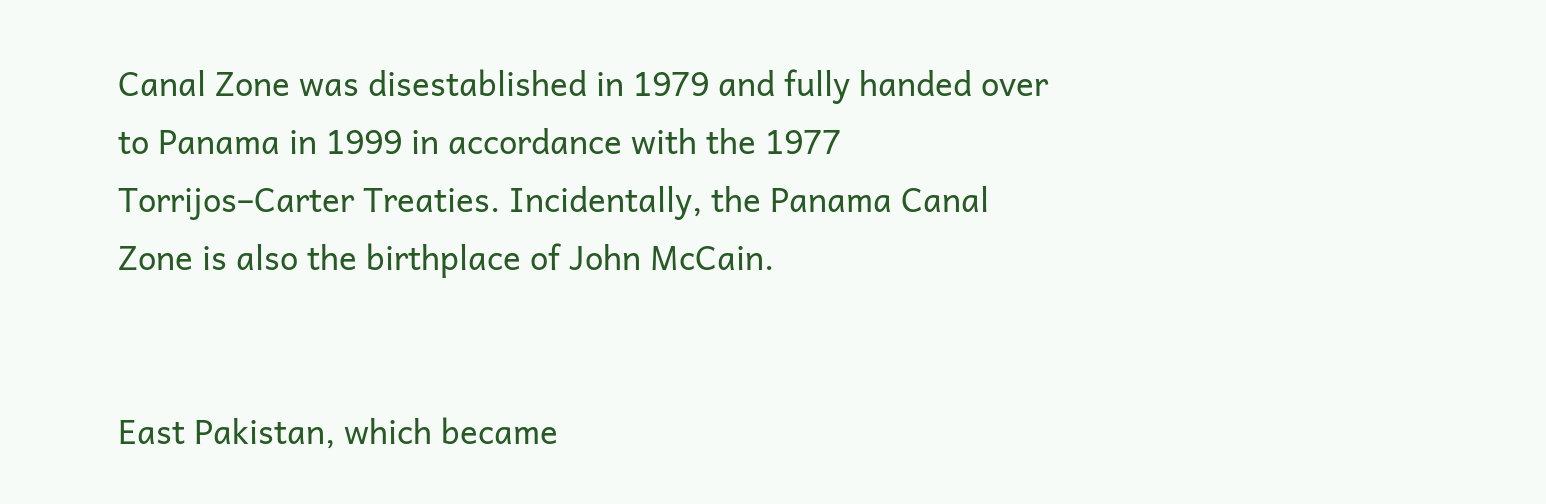Canal Zone was disestablished in 1979 and fully handed over to Panama in 1999 in accordance with the 1977 Torrijos–Carter Treaties. Incidentally, the Panama Canal Zone is also the birthplace of John McCain.


East Pakistan, which became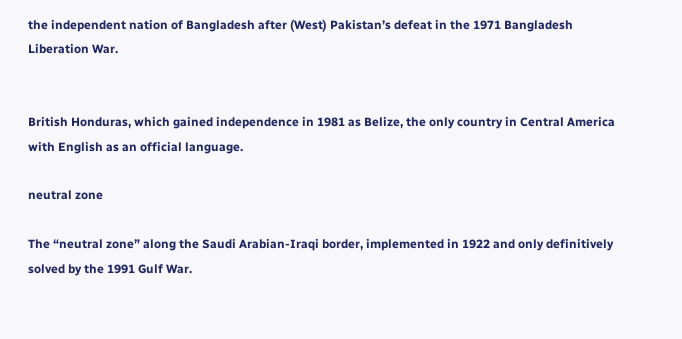the independent nation of Bangladesh after (West) Pakistan’s defeat in the 1971 Bangladesh Liberation War.


British Honduras, which gained independence in 1981 as Belize, the only country in Central America with English as an official language.

neutral zone

The “neutral zone” along the Saudi Arabian-Iraqi border, implemented in 1922 and only definitively solved by the 1991 Gulf War.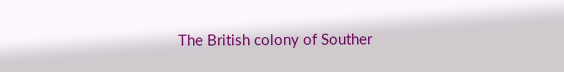The British colony of Souther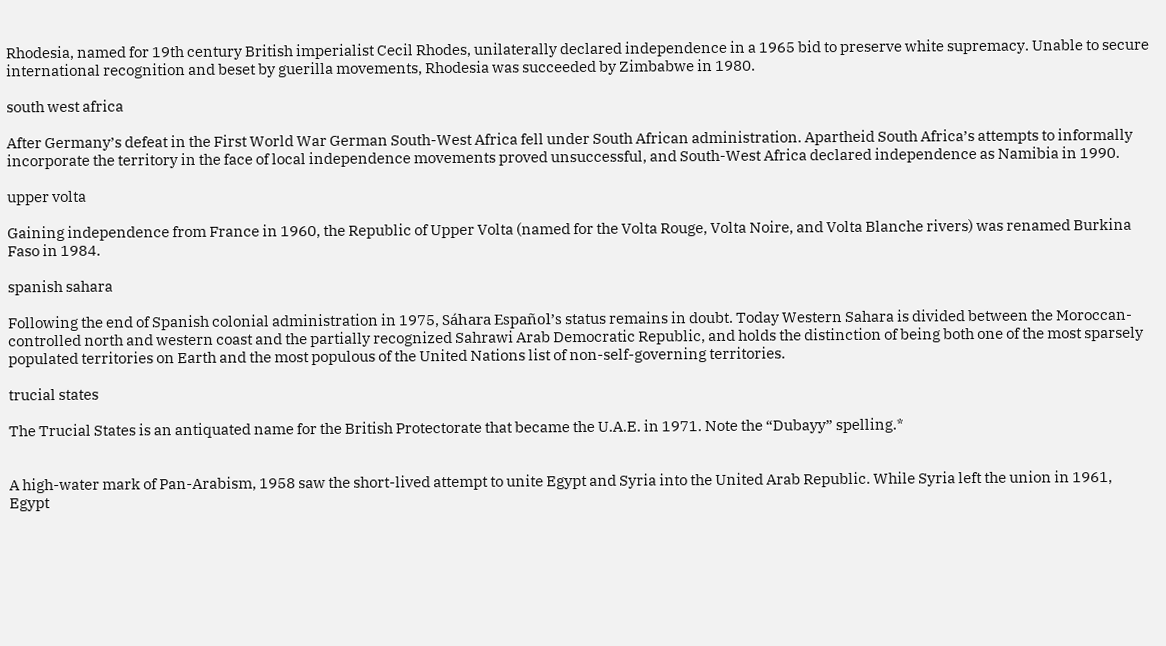Rhodesia, named for 19th century British imperialist Cecil Rhodes, unilaterally declared independence in a 1965 bid to preserve white supremacy. Unable to secure international recognition and beset by guerilla movements, Rhodesia was succeeded by Zimbabwe in 1980.

south west africa

After Germany’s defeat in the First World War German South-West Africa fell under South African administration. Apartheid South Africa’s attempts to informally incorporate the territory in the face of local independence movements proved unsuccessful, and South-West Africa declared independence as Namibia in 1990.

upper volta

Gaining independence from France in 1960, the Republic of Upper Volta (named for the Volta Rouge, Volta Noire, and Volta Blanche rivers) was renamed Burkina Faso in 1984.

spanish sahara

Following the end of Spanish colonial administration in 1975, Sáhara Español’s status remains in doubt. Today Western Sahara is divided between the Moroccan-controlled north and western coast and the partially recognized Sahrawi Arab Democratic Republic, and holds the distinction of being both one of the most sparsely populated territories on Earth and the most populous of the United Nations list of non-self-governing territories.

trucial states

The Trucial States is an antiquated name for the British Protectorate that became the U.A.E. in 1971. Note the “Dubayy” spelling.*


A high-water mark of Pan-Arabism, 1958 saw the short-lived attempt to unite Egypt and Syria into the United Arab Republic. While Syria left the union in 1961, Egypt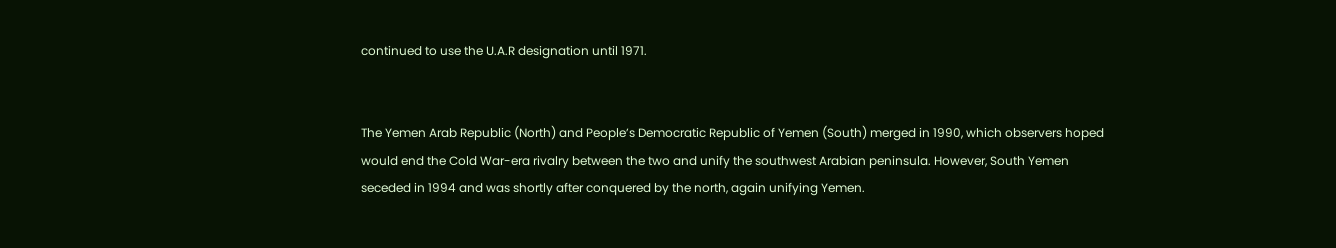continued to use the U.A.R designation until 1971.


The Yemen Arab Republic (North) and People’s Democratic Republic of Yemen (South) merged in 1990, which observers hoped would end the Cold War-era rivalry between the two and unify the southwest Arabian peninsula. However, South Yemen seceded in 1994 and was shortly after conquered by the north, again unifying Yemen.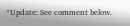*Update: See comment below.